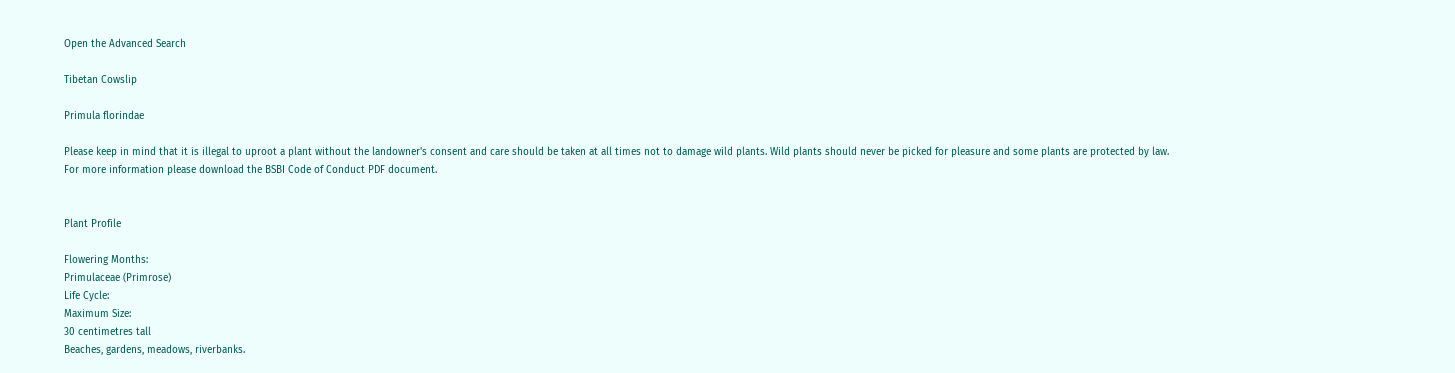Open the Advanced Search

Tibetan Cowslip

Primula florindae

Please keep in mind that it is illegal to uproot a plant without the landowner's consent and care should be taken at all times not to damage wild plants. Wild plants should never be picked for pleasure and some plants are protected by law.
For more information please download the BSBI Code of Conduct PDF document.


Plant Profile

Flowering Months:
Primulaceae (Primrose)
Life Cycle:
Maximum Size:
30 centimetres tall
Beaches, gardens, meadows, riverbanks.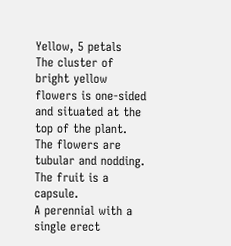Yellow, 5 petals
The cluster of bright yellow flowers is one-sided and situated at the top of the plant. The flowers are tubular and nodding.
The fruit is a capsule.
A perennial with a single erect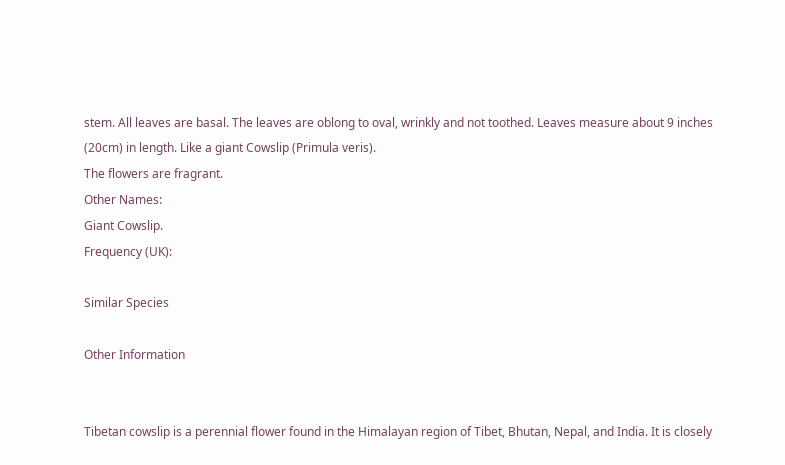stem. All leaves are basal. The leaves are oblong to oval, wrinkly and not toothed. Leaves measure about 9 inches (20cm) in length. Like a giant Cowslip (Primula veris).
The flowers are fragrant.
Other Names:
Giant Cowslip.
Frequency (UK):

Similar Species

Other Information


Tibetan cowslip is a perennial flower found in the Himalayan region of Tibet, Bhutan, Nepal, and India. It is closely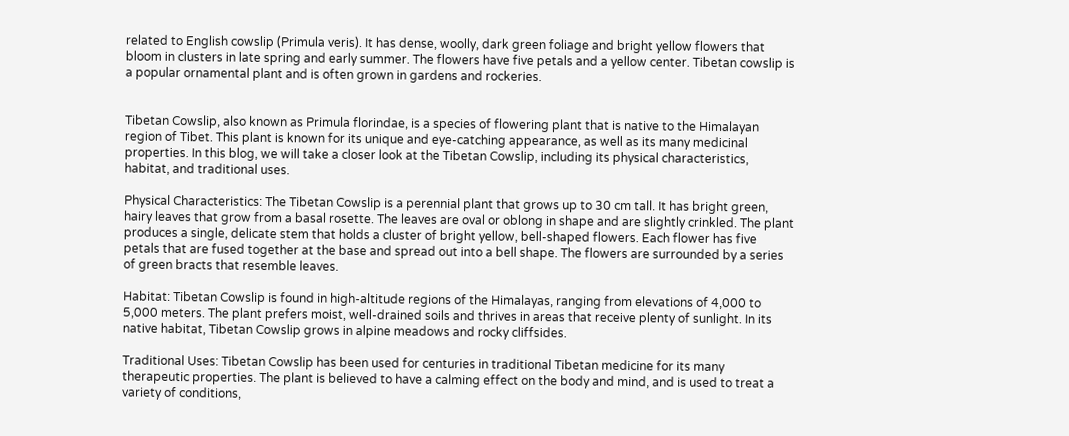related to English cowslip (Primula veris). It has dense, woolly, dark green foliage and bright yellow flowers that bloom in clusters in late spring and early summer. The flowers have five petals and a yellow center. Tibetan cowslip is a popular ornamental plant and is often grown in gardens and rockeries.


Tibetan Cowslip, also known as Primula florindae, is a species of flowering plant that is native to the Himalayan region of Tibet. This plant is known for its unique and eye-catching appearance, as well as its many medicinal properties. In this blog, we will take a closer look at the Tibetan Cowslip, including its physical characteristics, habitat, and traditional uses.

Physical Characteristics: The Tibetan Cowslip is a perennial plant that grows up to 30 cm tall. It has bright green, hairy leaves that grow from a basal rosette. The leaves are oval or oblong in shape and are slightly crinkled. The plant produces a single, delicate stem that holds a cluster of bright yellow, bell-shaped flowers. Each flower has five petals that are fused together at the base and spread out into a bell shape. The flowers are surrounded by a series of green bracts that resemble leaves.

Habitat: Tibetan Cowslip is found in high-altitude regions of the Himalayas, ranging from elevations of 4,000 to 5,000 meters. The plant prefers moist, well-drained soils and thrives in areas that receive plenty of sunlight. In its native habitat, Tibetan Cowslip grows in alpine meadows and rocky cliffsides.

Traditional Uses: Tibetan Cowslip has been used for centuries in traditional Tibetan medicine for its many therapeutic properties. The plant is believed to have a calming effect on the body and mind, and is used to treat a variety of conditions,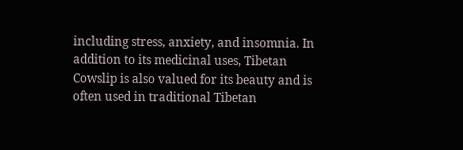including stress, anxiety, and insomnia. In addition to its medicinal uses, Tibetan Cowslip is also valued for its beauty and is often used in traditional Tibetan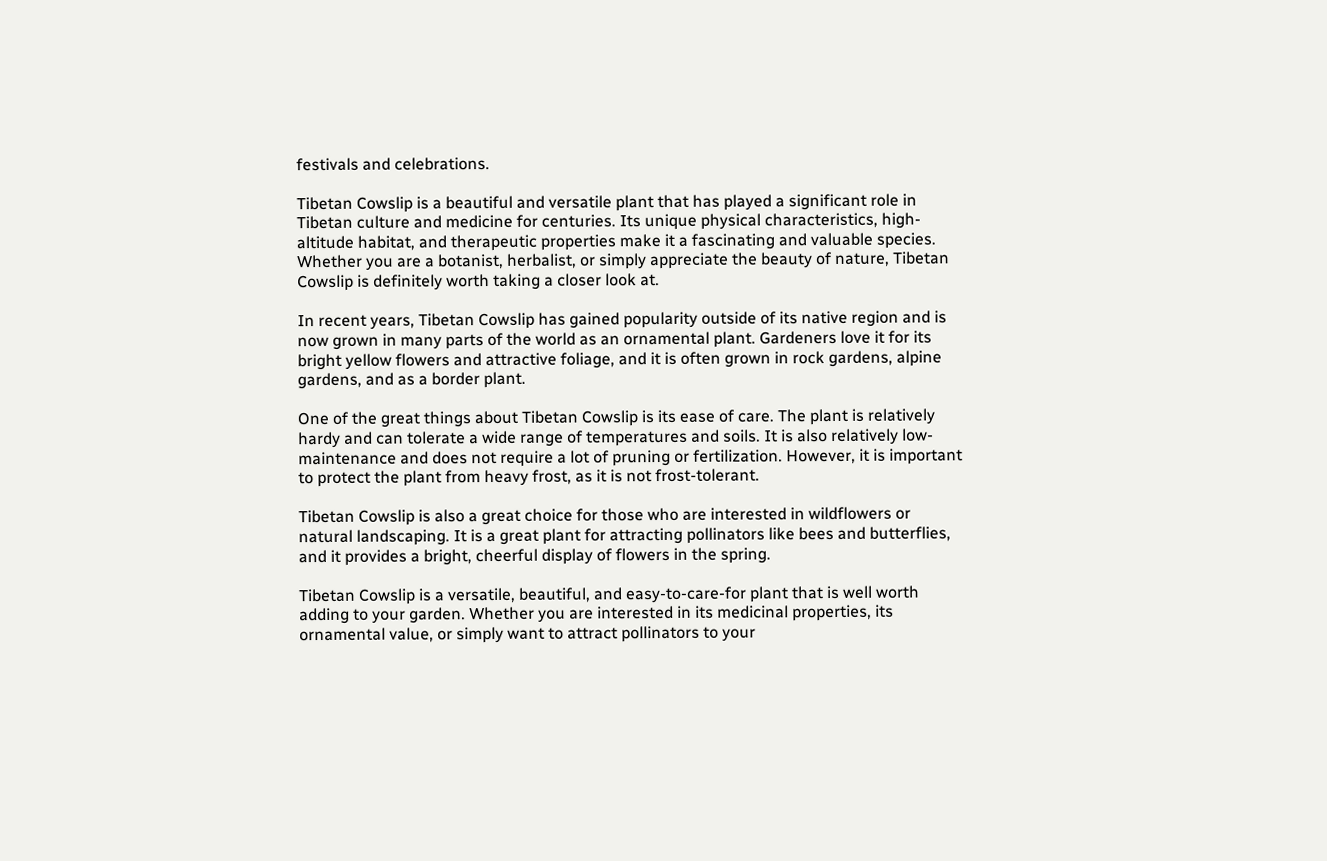festivals and celebrations.

Tibetan Cowslip is a beautiful and versatile plant that has played a significant role in Tibetan culture and medicine for centuries. Its unique physical characteristics, high-altitude habitat, and therapeutic properties make it a fascinating and valuable species. Whether you are a botanist, herbalist, or simply appreciate the beauty of nature, Tibetan Cowslip is definitely worth taking a closer look at.

In recent years, Tibetan Cowslip has gained popularity outside of its native region and is now grown in many parts of the world as an ornamental plant. Gardeners love it for its bright yellow flowers and attractive foliage, and it is often grown in rock gardens, alpine gardens, and as a border plant.

One of the great things about Tibetan Cowslip is its ease of care. The plant is relatively hardy and can tolerate a wide range of temperatures and soils. It is also relatively low-maintenance and does not require a lot of pruning or fertilization. However, it is important to protect the plant from heavy frost, as it is not frost-tolerant.

Tibetan Cowslip is also a great choice for those who are interested in wildflowers or natural landscaping. It is a great plant for attracting pollinators like bees and butterflies, and it provides a bright, cheerful display of flowers in the spring.

Tibetan Cowslip is a versatile, beautiful, and easy-to-care-for plant that is well worth adding to your garden. Whether you are interested in its medicinal properties, its ornamental value, or simply want to attract pollinators to your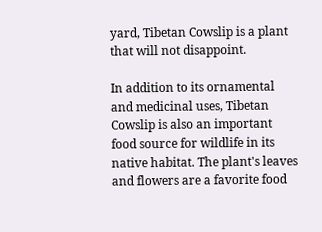yard, Tibetan Cowslip is a plant that will not disappoint.

In addition to its ornamental and medicinal uses, Tibetan Cowslip is also an important food source for wildlife in its native habitat. The plant's leaves and flowers are a favorite food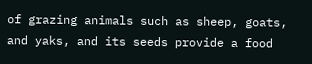of grazing animals such as sheep, goats, and yaks, and its seeds provide a food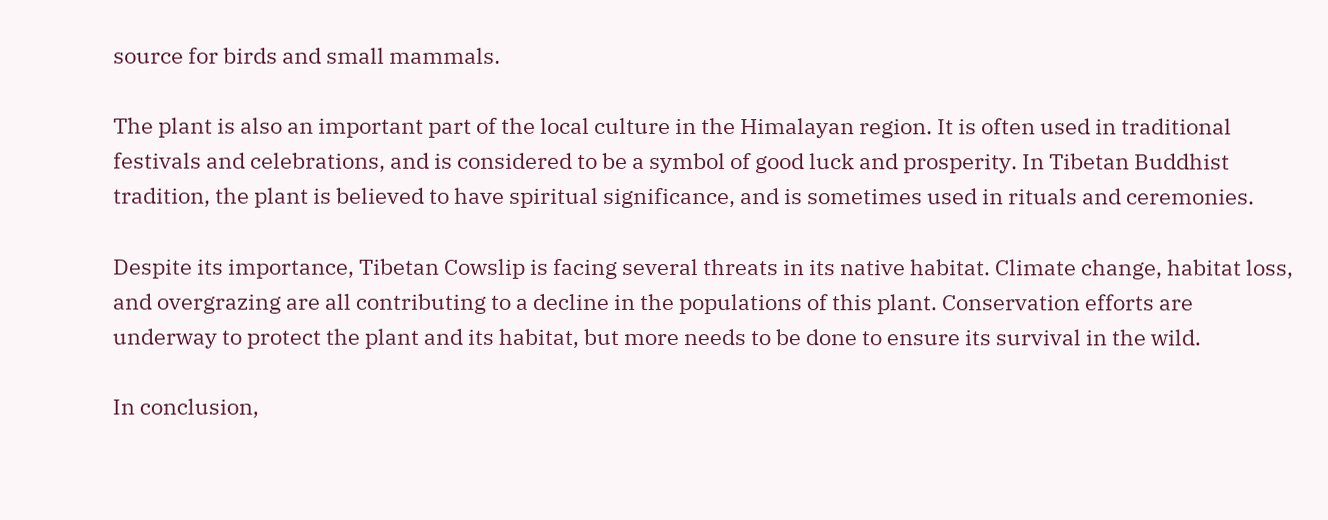source for birds and small mammals.

The plant is also an important part of the local culture in the Himalayan region. It is often used in traditional festivals and celebrations, and is considered to be a symbol of good luck and prosperity. In Tibetan Buddhist tradition, the plant is believed to have spiritual significance, and is sometimes used in rituals and ceremonies.

Despite its importance, Tibetan Cowslip is facing several threats in its native habitat. Climate change, habitat loss, and overgrazing are all contributing to a decline in the populations of this plant. Conservation efforts are underway to protect the plant and its habitat, but more needs to be done to ensure its survival in the wild.

In conclusion,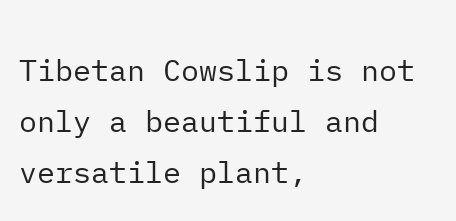Tibetan Cowslip is not only a beautiful and versatile plant,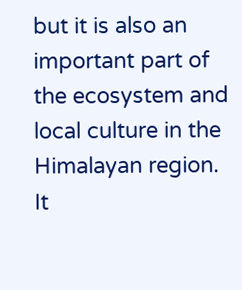but it is also an important part of the ecosystem and local culture in the Himalayan region. It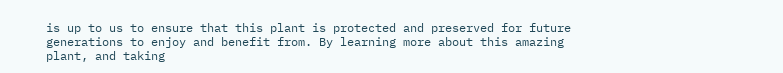is up to us to ensure that this plant is protected and preserved for future generations to enjoy and benefit from. By learning more about this amazing plant, and taking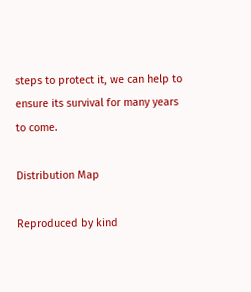steps to protect it, we can help to ensure its survival for many years to come.

Distribution Map

Reproduced by kind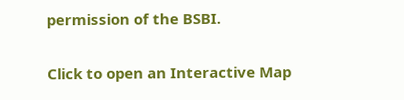permission of the BSBI.

Click to open an Interactive Map